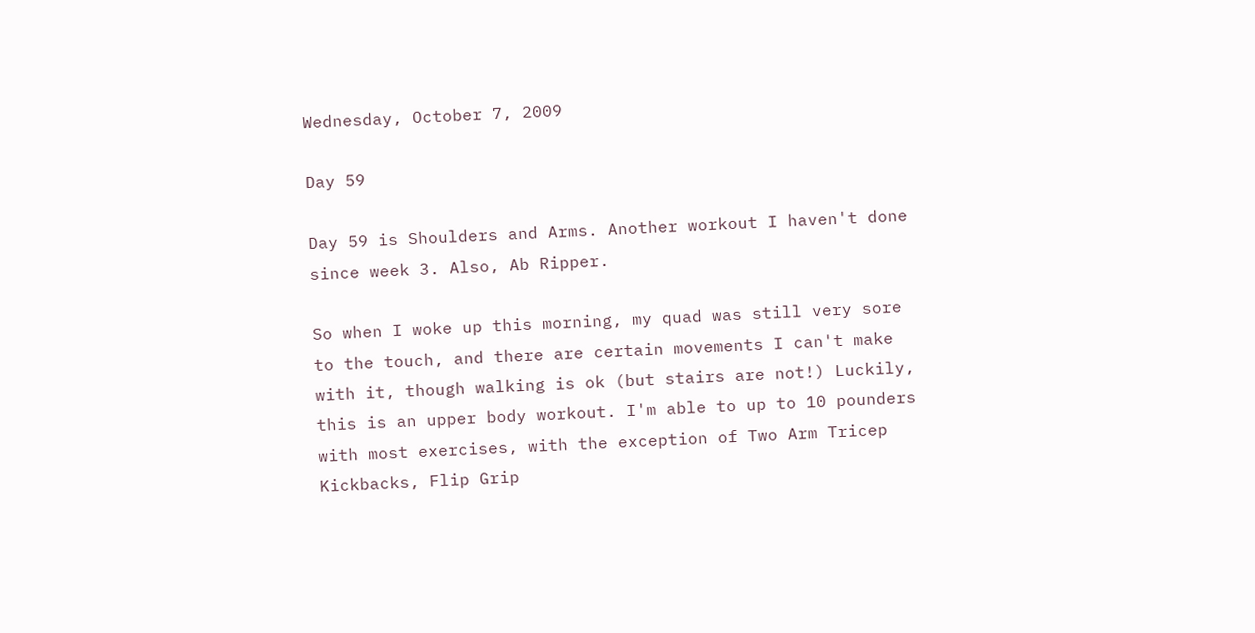Wednesday, October 7, 2009

Day 59

Day 59 is Shoulders and Arms. Another workout I haven't done since week 3. Also, Ab Ripper.

So when I woke up this morning, my quad was still very sore to the touch, and there are certain movements I can't make with it, though walking is ok (but stairs are not!) Luckily, this is an upper body workout. I'm able to up to 10 pounders with most exercises, with the exception of Two Arm Tricep Kickbacks, Flip Grip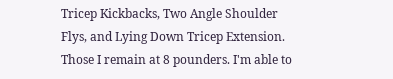Tricep Kickbacks, Two Angle Shoulder Flys, and Lying Down Tricep Extension. Those I remain at 8 pounders. I'm able to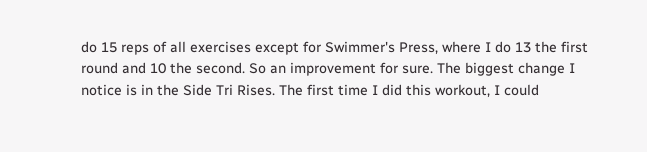do 15 reps of all exercises except for Swimmer's Press, where I do 13 the first round and 10 the second. So an improvement for sure. The biggest change I notice is in the Side Tri Rises. The first time I did this workout, I could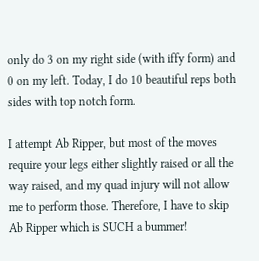only do 3 on my right side (with iffy form) and 0 on my left. Today, I do 10 beautiful reps both sides with top notch form.

I attempt Ab Ripper, but most of the moves require your legs either slightly raised or all the way raised, and my quad injury will not allow me to perform those. Therefore, I have to skip Ab Ripper which is SUCH a bummer!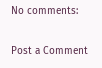No comments:

Post a Comment